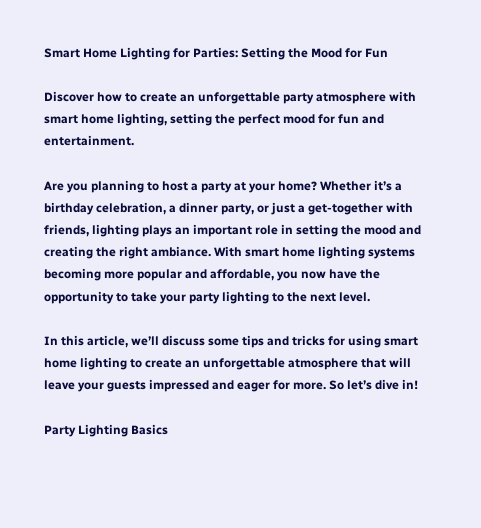Smart Home Lighting for Parties: Setting the Mood for Fun

Discover how to create an unforgettable party atmosphere with smart home lighting, setting the perfect mood for fun and entertainment.

Are you planning to host a party at your home? Whether it’s a birthday celebration, a dinner party, or just a get-together with friends, lighting plays an important role in setting the mood and creating the right ambiance. With smart home lighting systems becoming more popular and affordable, you now have the opportunity to take your party lighting to the next level.

In this article, we’ll discuss some tips and tricks for using smart home lighting to create an unforgettable atmosphere that will leave your guests impressed and eager for more. So let’s dive in!

Party Lighting Basics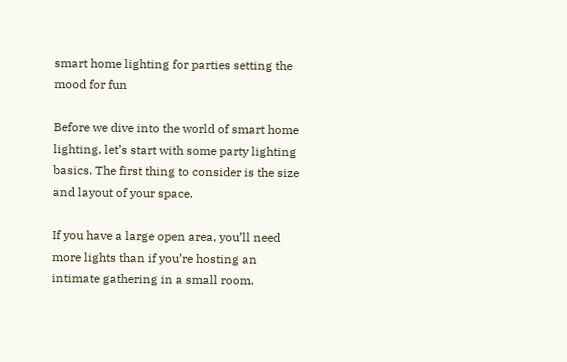smart home lighting for parties setting the mood for fun

Before we dive into the world of smart home lighting, let’s start with some party lighting basics. The first thing to consider is the size and layout of your space.

If you have a large open area, you’ll need more lights than if you’re hosting an intimate gathering in a small room.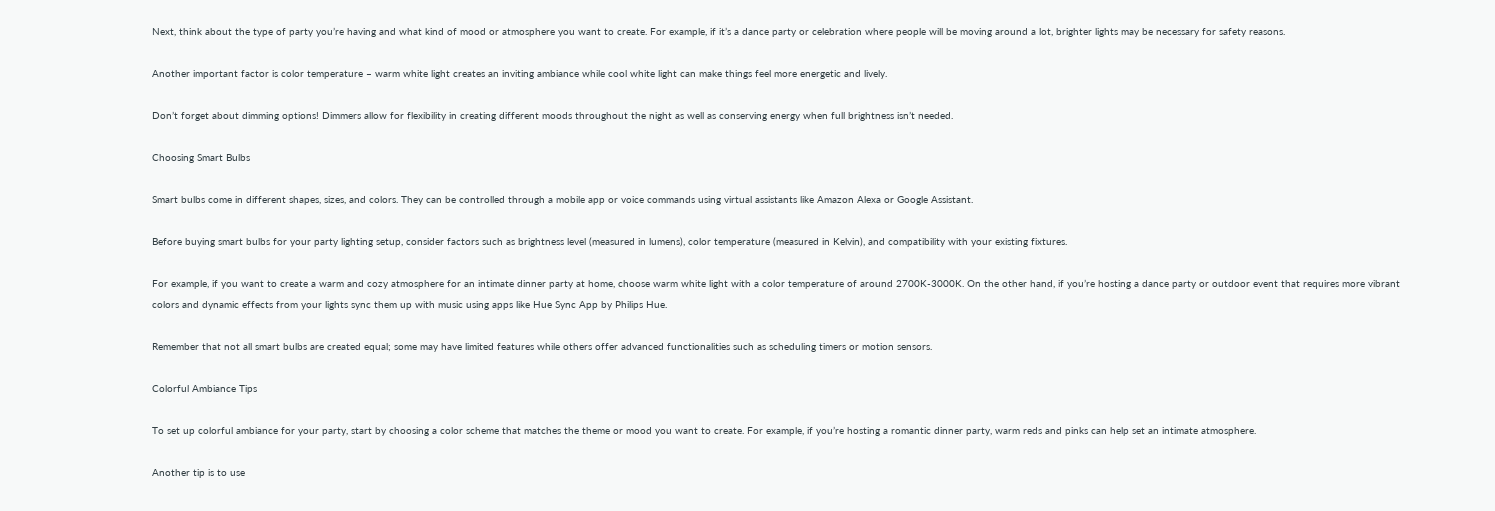Next, think about the type of party you’re having and what kind of mood or atmosphere you want to create. For example, if it’s a dance party or celebration where people will be moving around a lot, brighter lights may be necessary for safety reasons.

Another important factor is color temperature – warm white light creates an inviting ambiance while cool white light can make things feel more energetic and lively.

Don’t forget about dimming options! Dimmers allow for flexibility in creating different moods throughout the night as well as conserving energy when full brightness isn’t needed.

Choosing Smart Bulbs

Smart bulbs come in different shapes, sizes, and colors. They can be controlled through a mobile app or voice commands using virtual assistants like Amazon Alexa or Google Assistant.

Before buying smart bulbs for your party lighting setup, consider factors such as brightness level (measured in lumens), color temperature (measured in Kelvin), and compatibility with your existing fixtures.

For example, if you want to create a warm and cozy atmosphere for an intimate dinner party at home, choose warm white light with a color temperature of around 2700K-3000K. On the other hand, if you’re hosting a dance party or outdoor event that requires more vibrant colors and dynamic effects from your lights sync them up with music using apps like Hue Sync App by Philips Hue.

Remember that not all smart bulbs are created equal; some may have limited features while others offer advanced functionalities such as scheduling timers or motion sensors.

Colorful Ambiance Tips

To set up colorful ambiance for your party, start by choosing a color scheme that matches the theme or mood you want to create. For example, if you’re hosting a romantic dinner party, warm reds and pinks can help set an intimate atmosphere.

Another tip is to use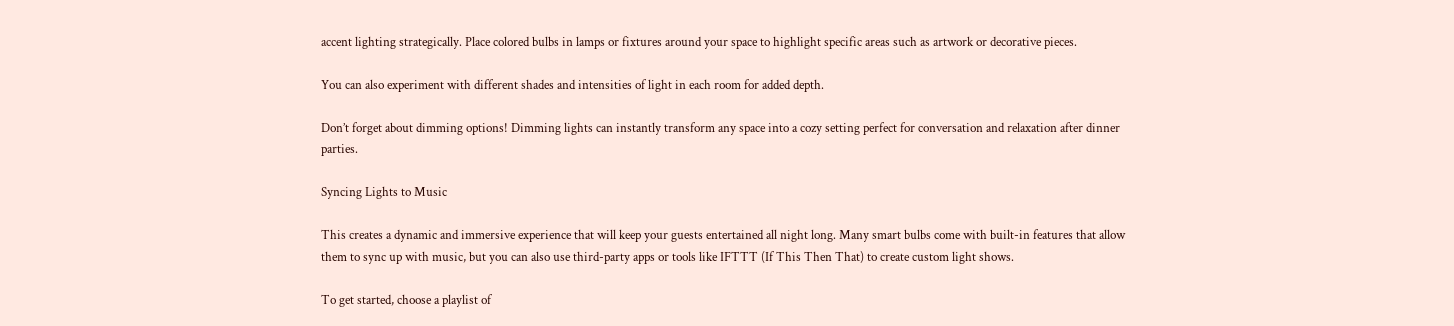accent lighting strategically. Place colored bulbs in lamps or fixtures around your space to highlight specific areas such as artwork or decorative pieces.

You can also experiment with different shades and intensities of light in each room for added depth.

Don’t forget about dimming options! Dimming lights can instantly transform any space into a cozy setting perfect for conversation and relaxation after dinner parties.

Syncing Lights to Music

This creates a dynamic and immersive experience that will keep your guests entertained all night long. Many smart bulbs come with built-in features that allow them to sync up with music, but you can also use third-party apps or tools like IFTTT (If This Then That) to create custom light shows.

To get started, choose a playlist of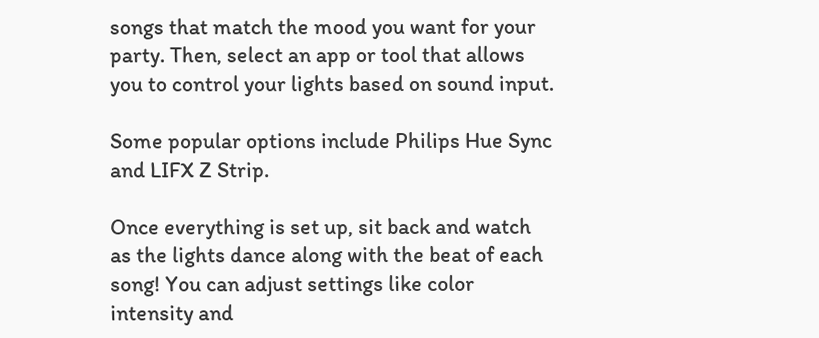songs that match the mood you want for your party. Then, select an app or tool that allows you to control your lights based on sound input.

Some popular options include Philips Hue Sync and LIFX Z Strip.

Once everything is set up, sit back and watch as the lights dance along with the beat of each song! You can adjust settings like color intensity and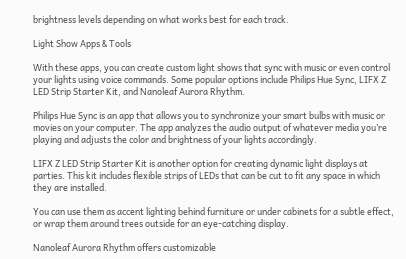brightness levels depending on what works best for each track.

Light Show Apps & Tools

With these apps, you can create custom light shows that sync with music or even control your lights using voice commands. Some popular options include Philips Hue Sync, LIFX Z LED Strip Starter Kit, and Nanoleaf Aurora Rhythm.

Philips Hue Sync is an app that allows you to synchronize your smart bulbs with music or movies on your computer. The app analyzes the audio output of whatever media you’re playing and adjusts the color and brightness of your lights accordingly.

LIFX Z LED Strip Starter Kit is another option for creating dynamic light displays at parties. This kit includes flexible strips of LEDs that can be cut to fit any space in which they are installed.

You can use them as accent lighting behind furniture or under cabinets for a subtle effect, or wrap them around trees outside for an eye-catching display.

Nanoleaf Aurora Rhythm offers customizable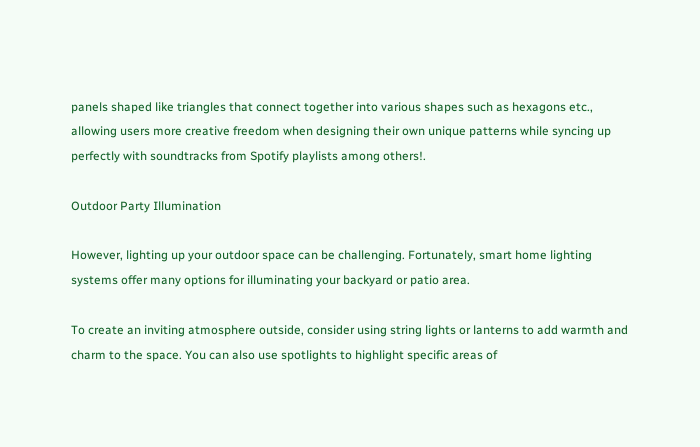panels shaped like triangles that connect together into various shapes such as hexagons etc., allowing users more creative freedom when designing their own unique patterns while syncing up perfectly with soundtracks from Spotify playlists among others!.

Outdoor Party Illumination

However, lighting up your outdoor space can be challenging. Fortunately, smart home lighting systems offer many options for illuminating your backyard or patio area.

To create an inviting atmosphere outside, consider using string lights or lanterns to add warmth and charm to the space. You can also use spotlights to highlight specific areas of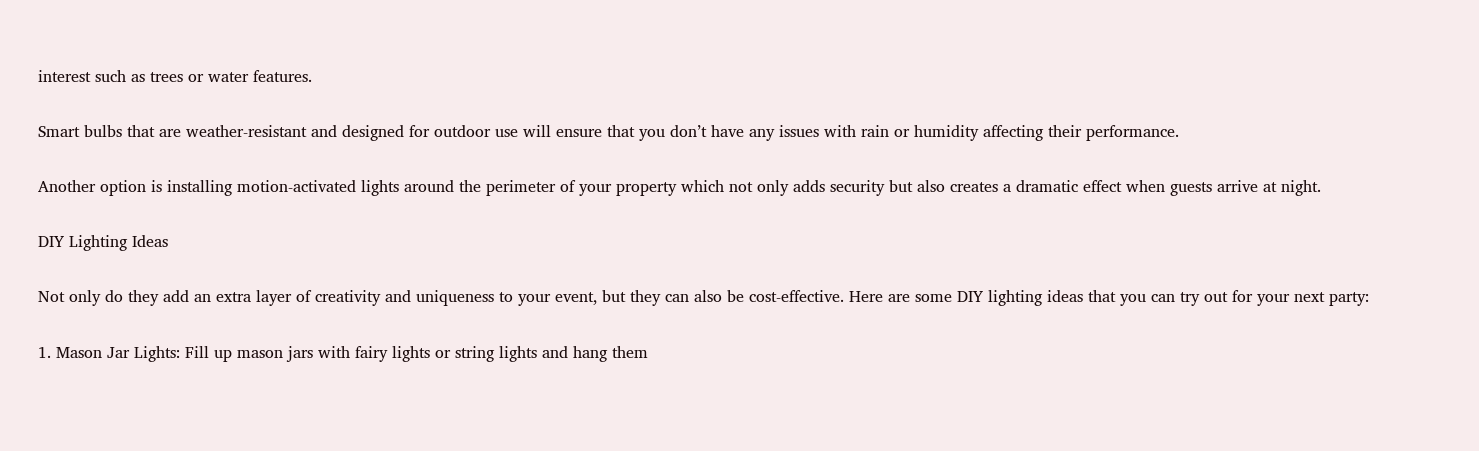interest such as trees or water features.

Smart bulbs that are weather-resistant and designed for outdoor use will ensure that you don’t have any issues with rain or humidity affecting their performance.

Another option is installing motion-activated lights around the perimeter of your property which not only adds security but also creates a dramatic effect when guests arrive at night.

DIY Lighting Ideas

Not only do they add an extra layer of creativity and uniqueness to your event, but they can also be cost-effective. Here are some DIY lighting ideas that you can try out for your next party:

1. Mason Jar Lights: Fill up mason jars with fairy lights or string lights and hang them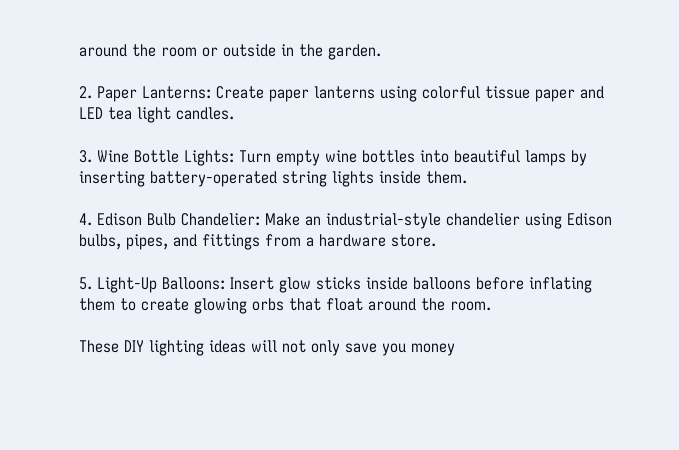around the room or outside in the garden.

2. Paper Lanterns: Create paper lanterns using colorful tissue paper and LED tea light candles.

3. Wine Bottle Lights: Turn empty wine bottles into beautiful lamps by inserting battery-operated string lights inside them.

4. Edison Bulb Chandelier: Make an industrial-style chandelier using Edison bulbs, pipes, and fittings from a hardware store.

5. Light-Up Balloons: Insert glow sticks inside balloons before inflating them to create glowing orbs that float around the room.

These DIY lighting ideas will not only save you money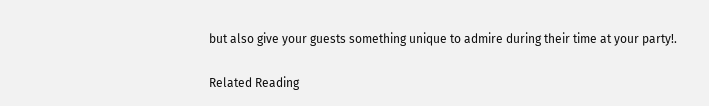but also give your guests something unique to admire during their time at your party!.

Related Reading